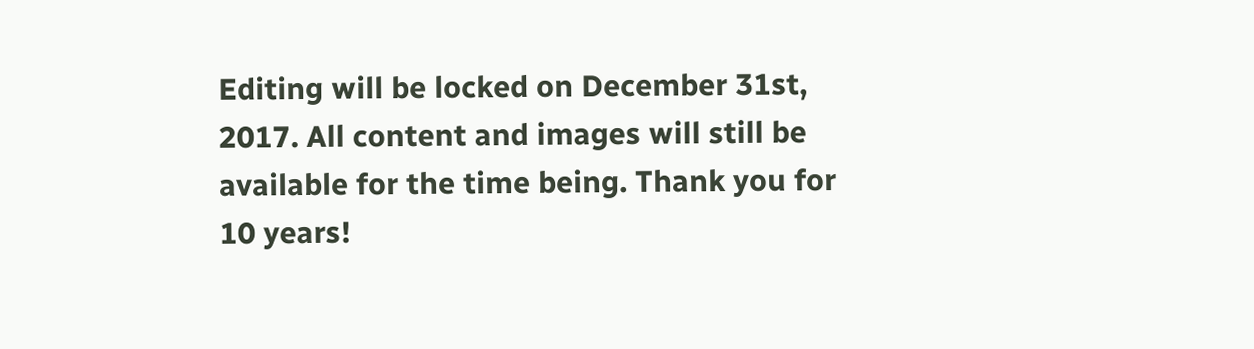Editing will be locked on December 31st, 2017. All content and images will still be available for the time being. Thank you for 10 years!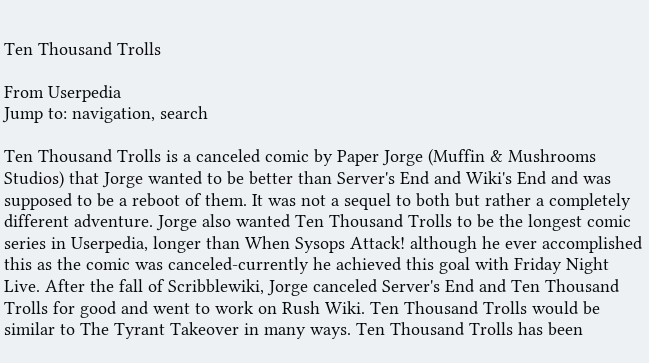Ten Thousand Trolls

From Userpedia
Jump to: navigation, search

Ten Thousand Trolls is a canceled comic by Paper Jorge (Muffin & Mushrooms Studios) that Jorge wanted to be better than Server's End and Wiki's End and was supposed to be a reboot of them. It was not a sequel to both but rather a completely different adventure. Jorge also wanted Ten Thousand Trolls to be the longest comic series in Userpedia, longer than When Sysops Attack! although he ever accomplished this as the comic was canceled-currently he achieved this goal with Friday Night Live. After the fall of Scribblewiki, Jorge canceled Server's End and Ten Thousand Trolls for good and went to work on Rush Wiki. Ten Thousand Trolls would be similar to The Tyrant Takeover in many ways. Ten Thousand Trolls has been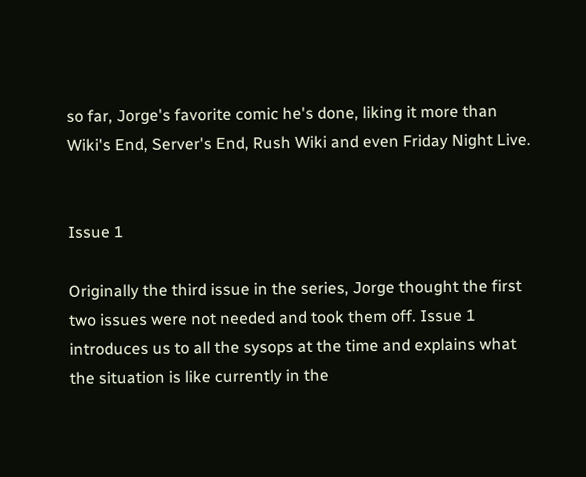so far, Jorge's favorite comic he's done, liking it more than Wiki's End, Server's End, Rush Wiki and even Friday Night Live.


Issue 1

Originally the third issue in the series, Jorge thought the first two issues were not needed and took them off. Issue 1 introduces us to all the sysops at the time and explains what the situation is like currently in the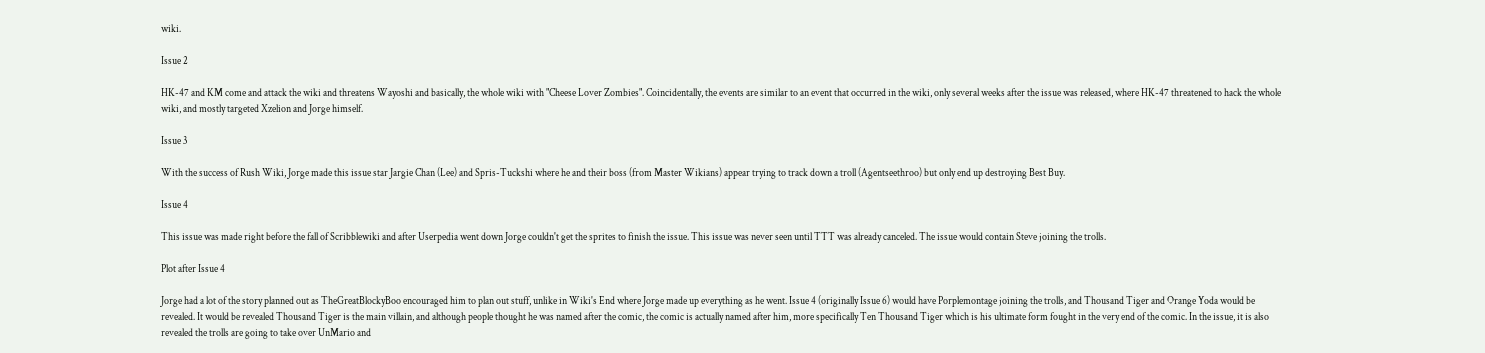wiki.

Issue 2

HK-47 and KM come and attack the wiki and threatens Wayoshi and basically, the whole wiki with "Cheese Lover Zombies". Coincidentally, the events are similar to an event that occurred in the wiki, only several weeks after the issue was released, where HK-47 threatened to hack the whole wiki, and mostly targeted Xzelion and Jorge himself.

Issue 3

With the success of Rush Wiki, Jorge made this issue star Jargie Chan (Lee) and Spris-Tuckshi where he and their boss (from Master Wikians) appear trying to track down a troll (Agentseethroo) but only end up destroying Best Buy.

Issue 4

This issue was made right before the fall of Scribblewiki and after Userpedia went down Jorge couldn't get the sprites to finish the issue. This issue was never seen until TTT was already canceled. The issue would contain Steve joining the trolls.

Plot after Issue 4

Jorge had a lot of the story planned out as TheGreatBlockyBoo encouraged him to plan out stuff, unlike in Wiki's End where Jorge made up everything as he went. Issue 4 (originally Issue 6) would have Porplemontage joining the trolls, and Thousand Tiger and Orange Yoda would be revealed. It would be revealed Thousand Tiger is the main villain, and although people thought he was named after the comic, the comic is actually named after him, more specifically Ten Thousand Tiger which is his ultimate form fought in the very end of the comic. In the issue, it is also revealed the trolls are going to take over UnMario and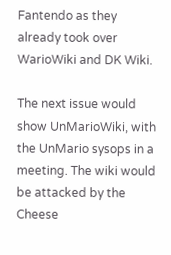Fantendo as they already took over WarioWiki and DK Wiki.

The next issue would show UnMarioWiki, with the UnMario sysops in a meeting. The wiki would be attacked by the Cheese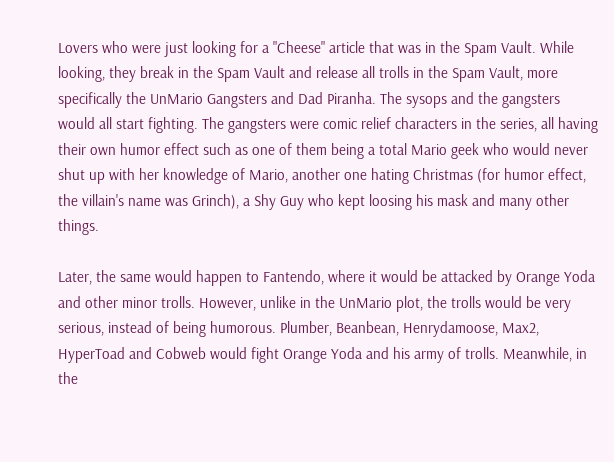Lovers who were just looking for a "Cheese" article that was in the Spam Vault. While looking, they break in the Spam Vault and release all trolls in the Spam Vault, more specifically the UnMario Gangsters and Dad Piranha. The sysops and the gangsters would all start fighting. The gangsters were comic relief characters in the series, all having their own humor effect such as one of them being a total Mario geek who would never shut up with her knowledge of Mario, another one hating Christmas (for humor effect, the villain's name was Grinch), a Shy Guy who kept loosing his mask and many other things.

Later, the same would happen to Fantendo, where it would be attacked by Orange Yoda and other minor trolls. However, unlike in the UnMario plot, the trolls would be very serious, instead of being humorous. Plumber, Beanbean, Henrydamoose, Max2, HyperToad and Cobweb would fight Orange Yoda and his army of trolls. Meanwhile, in the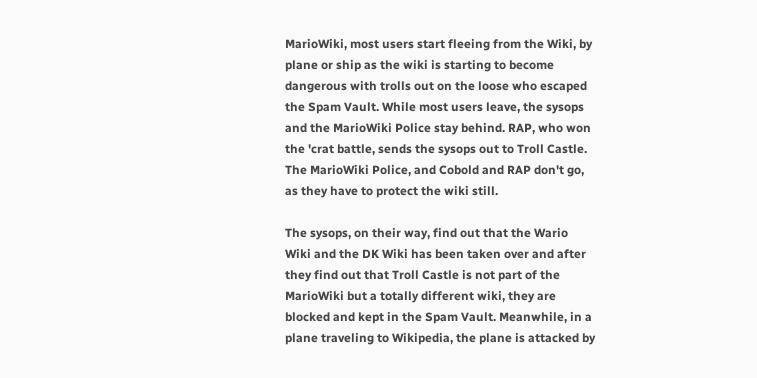MarioWiki, most users start fleeing from the Wiki, by plane or ship as the wiki is starting to become dangerous with trolls out on the loose who escaped the Spam Vault. While most users leave, the sysops and the MarioWiki Police stay behind. RAP, who won the 'crat battle, sends the sysops out to Troll Castle. The MarioWiki Police, and Cobold and RAP don't go, as they have to protect the wiki still.

The sysops, on their way, find out that the Wario Wiki and the DK Wiki has been taken over and after they find out that Troll Castle is not part of the MarioWiki but a totally different wiki, they are blocked and kept in the Spam Vault. Meanwhile, in a plane traveling to Wikipedia, the plane is attacked by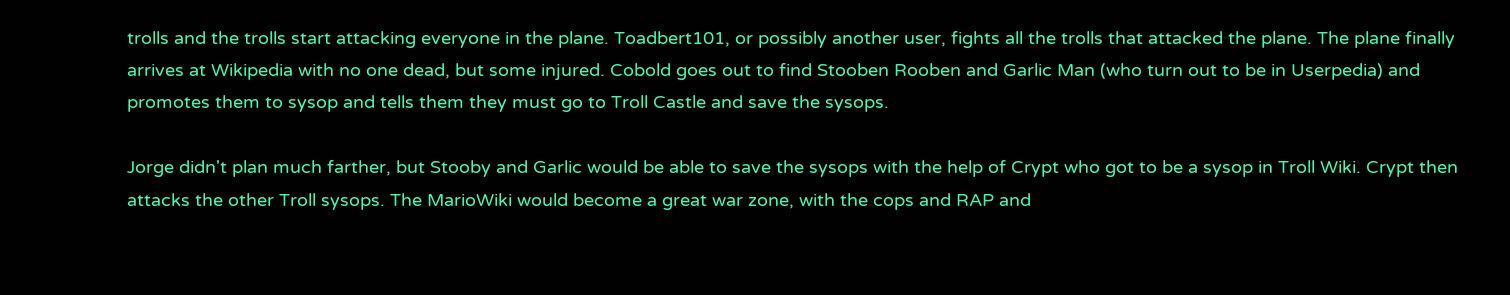trolls and the trolls start attacking everyone in the plane. Toadbert101, or possibly another user, fights all the trolls that attacked the plane. The plane finally arrives at Wikipedia with no one dead, but some injured. Cobold goes out to find Stooben Rooben and Garlic Man (who turn out to be in Userpedia) and promotes them to sysop and tells them they must go to Troll Castle and save the sysops.

Jorge didn't plan much farther, but Stooby and Garlic would be able to save the sysops with the help of Crypt who got to be a sysop in Troll Wiki. Crypt then attacks the other Troll sysops. The MarioWiki would become a great war zone, with the cops and RAP and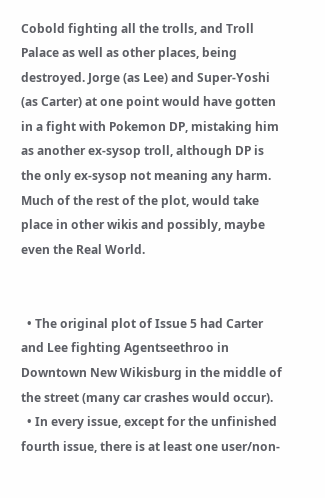Cobold fighting all the trolls, and Troll Palace as well as other places, being destroyed. Jorge (as Lee) and Super-Yoshi (as Carter) at one point would have gotten in a fight with Pokemon DP, mistaking him as another ex-sysop troll, although DP is the only ex-sysop not meaning any harm. Much of the rest of the plot, would take place in other wikis and possibly, maybe even the Real World.


  • The original plot of Issue 5 had Carter and Lee fighting Agentseethroo in Downtown New Wikisburg in the middle of the street (many car crashes would occur).
  • In every issue, except for the unfinished fourth issue, there is at least one user/non-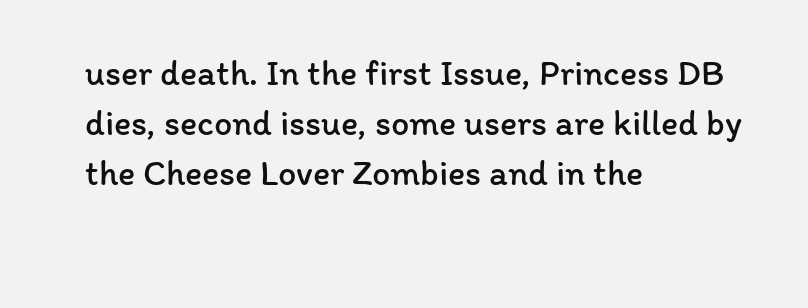user death. In the first Issue, Princess DB dies, second issue, some users are killed by the Cheese Lover Zombies and in the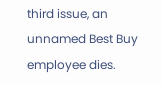third issue, an unnamed Best Buy employee dies.